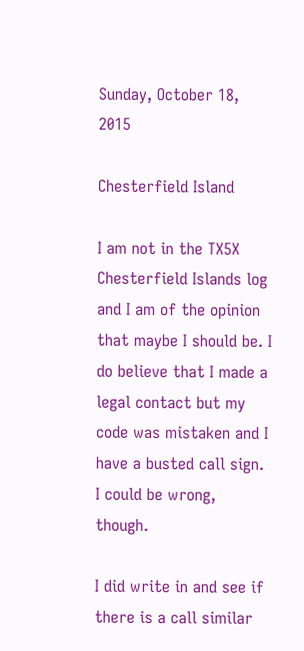Sunday, October 18, 2015

Chesterfield Island

I am not in the TX5X Chesterfield Islands log and I am of the opinion that maybe I should be. I do believe that I made a legal contact but my code was mistaken and I have a busted call sign. I could be wrong, though.

I did write in and see if there is a call similar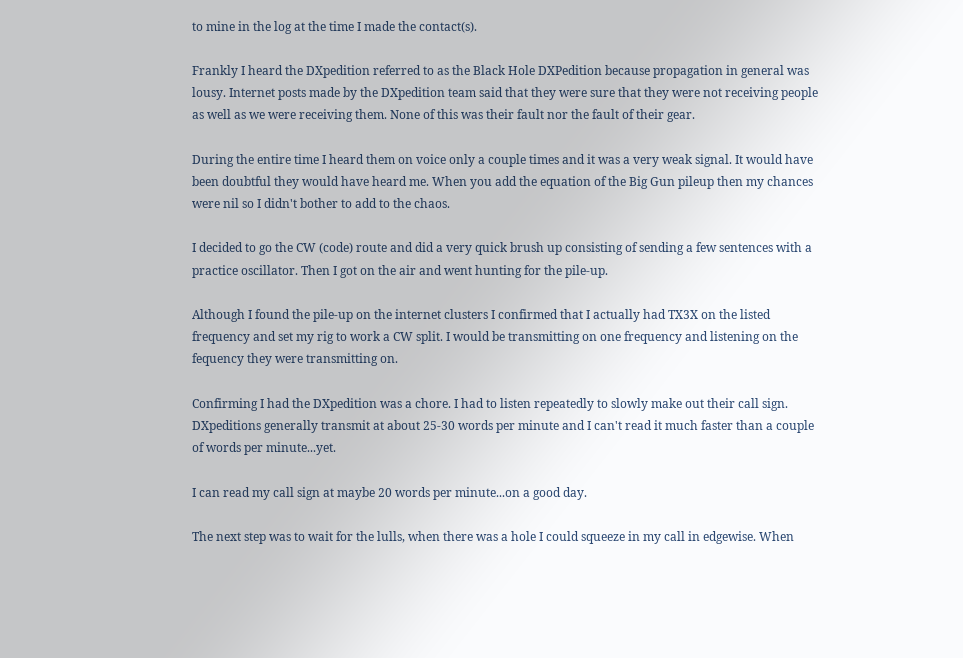to mine in the log at the time I made the contact(s).

Frankly I heard the DXpedition referred to as the Black Hole DXPedition because propagation in general was lousy. Internet posts made by the DXpedition team said that they were sure that they were not receiving people as well as we were receiving them. None of this was their fault nor the fault of their gear.

During the entire time I heard them on voice only a couple times and it was a very weak signal. It would have been doubtful they would have heard me. When you add the equation of the Big Gun pileup then my chances were nil so I didn't bother to add to the chaos.

I decided to go the CW (code) route and did a very quick brush up consisting of sending a few sentences with a practice oscillator. Then I got on the air and went hunting for the pile-up.

Although I found the pile-up on the internet clusters I confirmed that I actually had TX3X on the listed frequency and set my rig to work a CW split. I would be transmitting on one frequency and listening on the fequency they were transmitting on.

Confirming I had the DXpedition was a chore. I had to listen repeatedly to slowly make out their call sign. DXpeditions generally transmit at about 25-30 words per minute and I can't read it much faster than a couple of words per minute...yet.

I can read my call sign at maybe 20 words per minute...on a good day.

The next step was to wait for the lulls, when there was a hole I could squeeze in my call in edgewise. When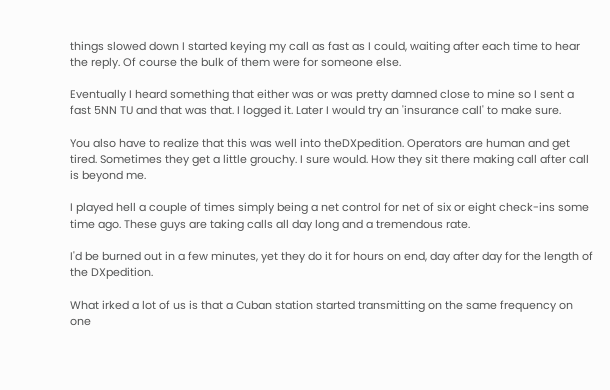things slowed down I started keying my call as fast as I could, waiting after each time to hear the reply. Of course the bulk of them were for someone else.

Eventually I heard something that either was or was pretty damned close to mine so I sent a fast 5NN TU and that was that. I logged it. Later I would try an 'insurance call' to make sure.

You also have to realize that this was well into theDXpedition. Operators are human and get tired. Sometimes they get a little grouchy. I sure would. How they sit there making call after call is beyond me.

I played hell a couple of times simply being a net control for net of six or eight check-ins some time ago. These guys are taking calls all day long and a tremendous rate.

I'd be burned out in a few minutes, yet they do it for hours on end, day after day for the length of the DXpedition.

What irked a lot of us is that a Cuban station started transmitting on the same frequency on one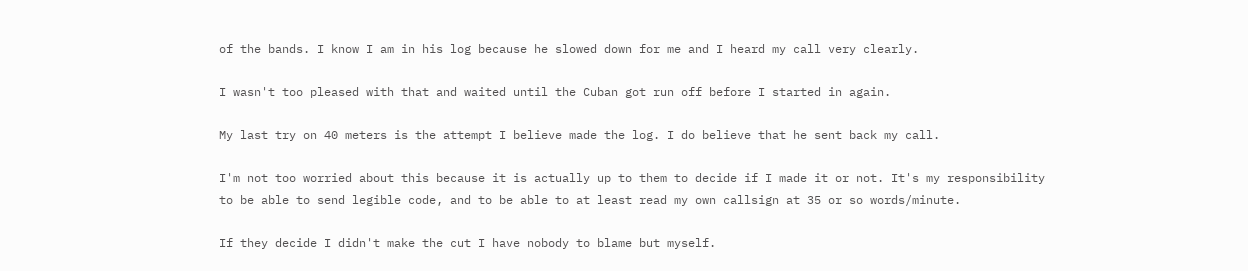of the bands. I know I am in his log because he slowed down for me and I heard my call very clearly.

I wasn't too pleased with that and waited until the Cuban got run off before I started in again.

My last try on 40 meters is the attempt I believe made the log. I do believe that he sent back my call.

I'm not too worried about this because it is actually up to them to decide if I made it or not. It's my responsibility to be able to send legible code, and to be able to at least read my own callsign at 35 or so words/minute.

If they decide I didn't make the cut I have nobody to blame but myself.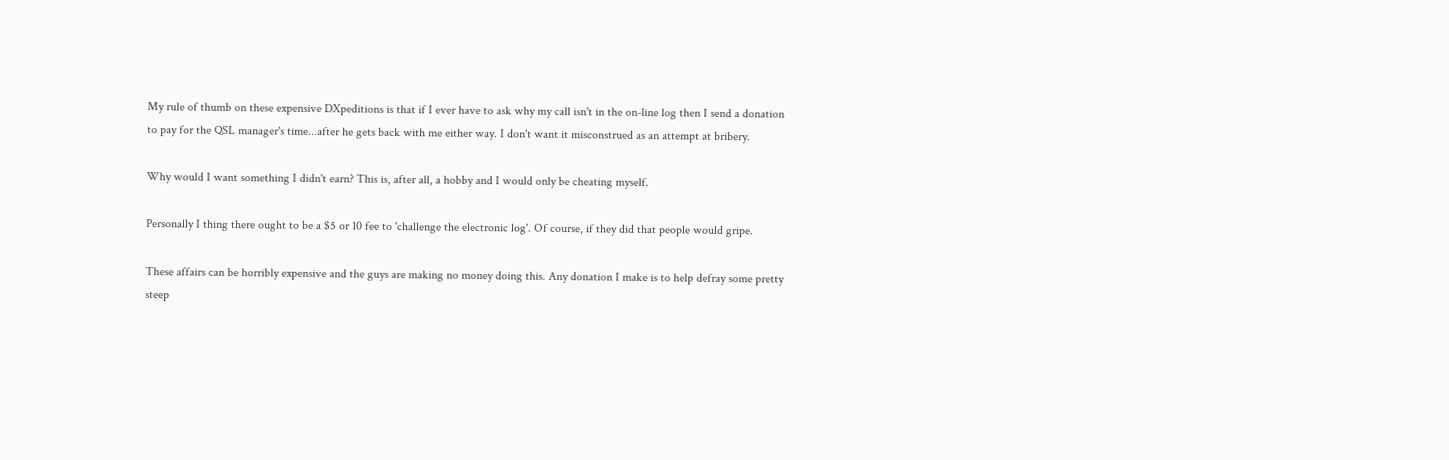My rule of thumb on these expensive DXpeditions is that if I ever have to ask why my call isn't in the on-line log then I send a donation to pay for the QSL manager's time...after he gets back with me either way. I don't want it misconstrued as an attempt at bribery.

Why would I want something I didn't earn? This is, after all, a hobby and I would only be cheating myself.

Personally I thing there ought to be a $5 or 10 fee to 'challenge the electronic log'. Of course, if they did that people would gripe.

These affairs can be horribly expensive and the guys are making no money doing this. Any donation I make is to help defray some pretty steep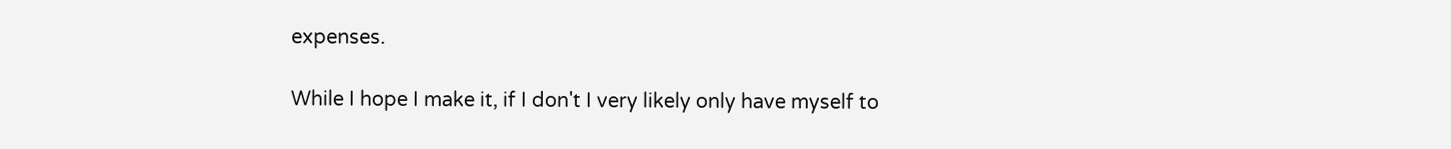expenses.

While I hope I make it, if I don't I very likely only have myself to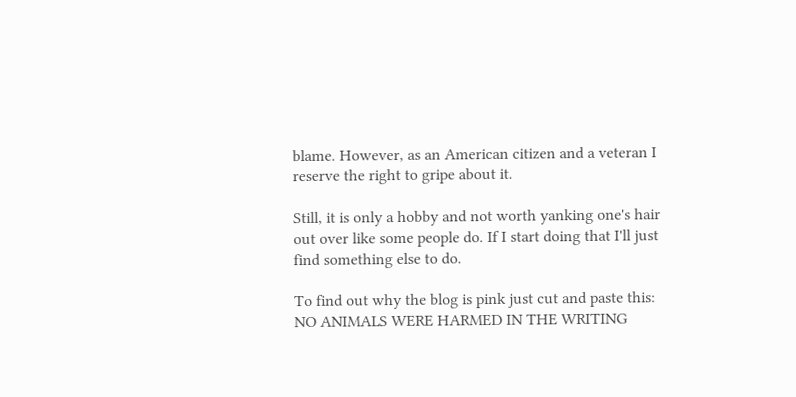blame. However, as an American citizen and a veteran I reserve the right to gripe about it.

Still, it is only a hobby and not worth yanking one's hair out over like some people do. If I start doing that I'll just find something else to do.

To find out why the blog is pink just cut and paste this: NO ANIMALS WERE HARMED IN THE WRITING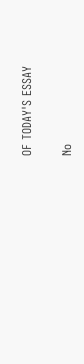OF TODAY'S ESSAY

No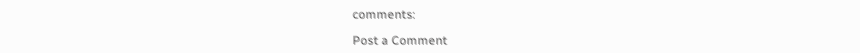comments:

Post a Comment